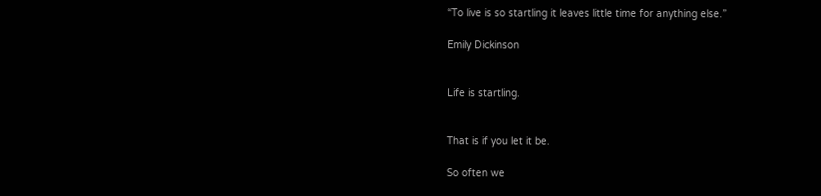“To live is so startling it leaves little time for anything else.”

Emily Dickinson


Life is startling.


That is if you let it be.

So often we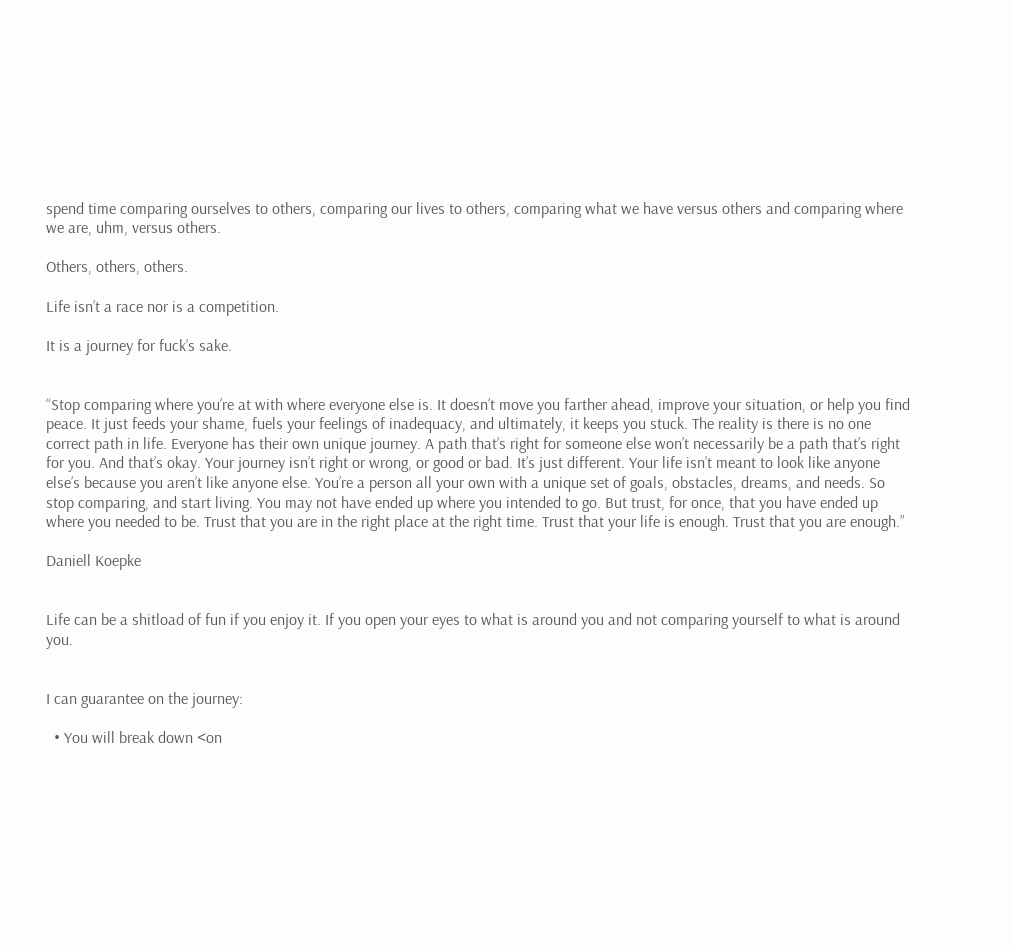spend time comparing ourselves to others, comparing our lives to others, comparing what we have versus others and comparing where we are, uhm, versus others.

Others, others, others.

Life isn’t a race nor is a competition.

It is a journey for fuck’s sake.


“Stop comparing where you’re at with where everyone else is. It doesn’t move you farther ahead, improve your situation, or help you find peace. It just feeds your shame, fuels your feelings of inadequacy, and ultimately, it keeps you stuck. The reality is there is no one correct path in life. Everyone has their own unique journey. A path that’s right for someone else won’t necessarily be a path that’s right for you. And that’s okay. Your journey isn’t right or wrong, or good or bad. It’s just different. Your life isn’t meant to look like anyone else’s because you aren’t like anyone else. You’re a person all your own with a unique set of goals, obstacles, dreams, and needs. So stop comparing, and start living. You may not have ended up where you intended to go. But trust, for once, that you have ended up where you needed to be. Trust that you are in the right place at the right time. Trust that your life is enough. Trust that you are enough.”

Daniell Koepke


Life can be a shitload of fun if you enjoy it. If you open your eyes to what is around you and not comparing yourself to what is around you.


I can guarantee on the journey:

  • You will break down <on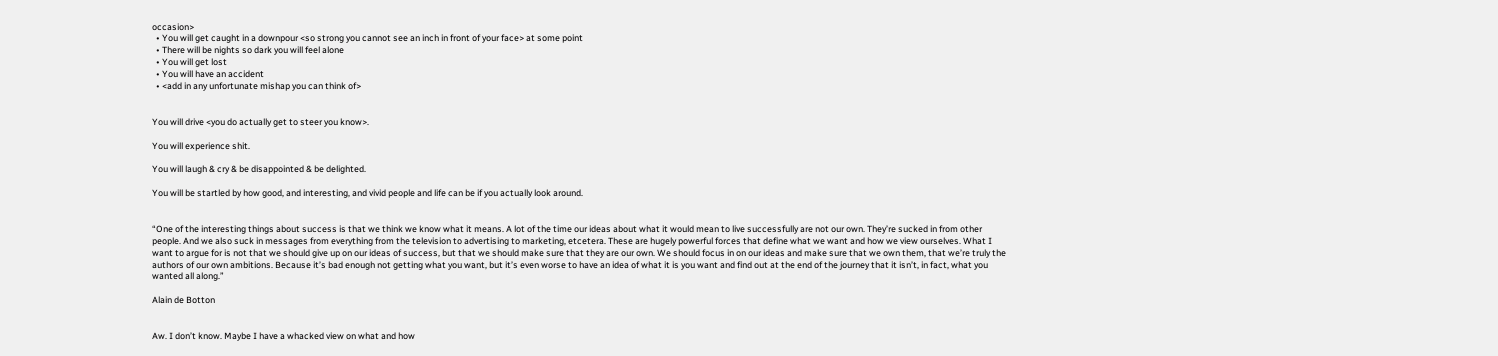occasion>
  • You will get caught in a downpour <so strong you cannot see an inch in front of your face> at some point
  • There will be nights so dark you will feel alone
  • You will get lost
  • You will have an accident
  • <add in any unfortunate mishap you can think of>


You will drive <you do actually get to steer you know>.

You will experience shit.

You will laugh & cry & be disappointed & be delighted.

You will be startled by how good, and interesting, and vivid people and life can be if you actually look around.


“One of the interesting things about success is that we think we know what it means. A lot of the time our ideas about what it would mean to live successfully are not our own. They’re sucked in from other people. And we also suck in messages from everything from the television to advertising to marketing, etcetera. These are hugely powerful forces that define what we want and how we view ourselves. What I want to argue for is not that we should give up on our ideas of success, but that we should make sure that they are our own. We should focus in on our ideas and make sure that we own them, that we’re truly the authors of our own ambitions. Because it’s bad enough not getting what you want, but it’s even worse to have an idea of what it is you want and find out at the end of the journey that it isn’t, in fact, what you wanted all along.”

Alain de Botton


Aw. I don’t know. Maybe I have a whacked view on what and how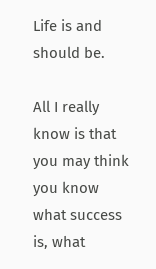Life is and should be.

All I really know is that you may think you know what success is, what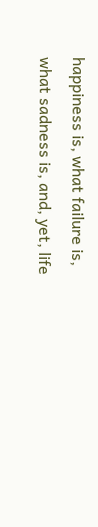happiness is, what failure is, what sadness is, and, yet, life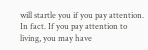will startle you if you pay attention. In fact. If you pay attention to living, you may have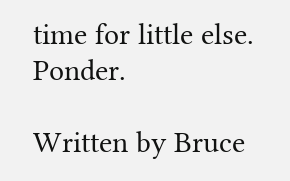time for little else. Ponder.

Written by Bruce